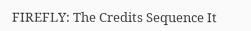FIREFLY: The Credits Sequence It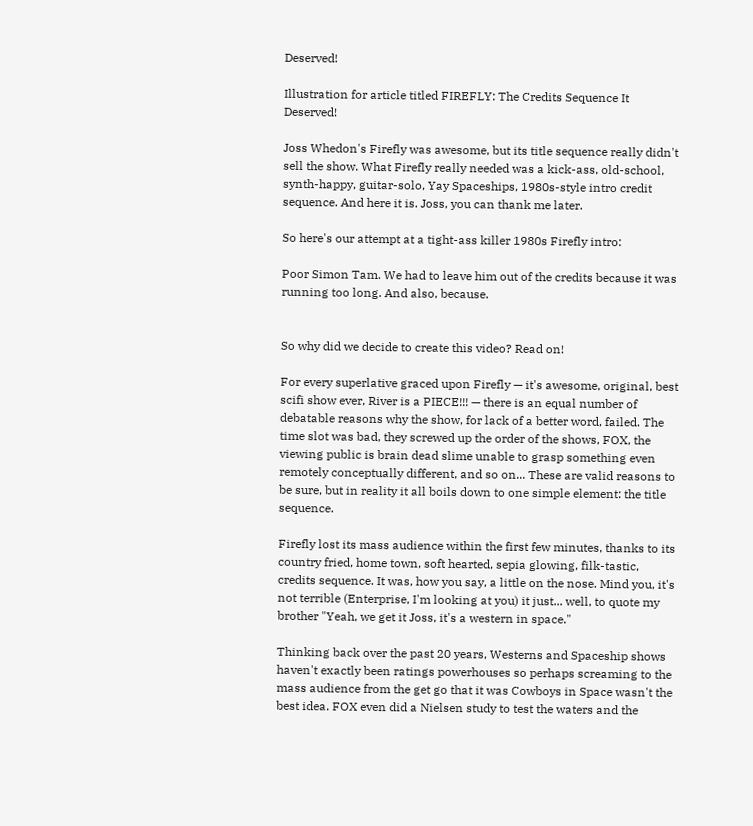Deserved!

Illustration for article titled FIREFLY: The Credits Sequence It Deserved!

Joss Whedon's Firefly was awesome, but its title sequence really didn't sell the show. What Firefly really needed was a kick-ass, old-school, synth-happy, guitar-solo, Yay Spaceships, 1980s-style intro credit sequence. And here it is. Joss, you can thank me later.

So here's our attempt at a tight-ass killer 1980s Firefly intro:

Poor Simon Tam. We had to leave him out of the credits because it was running too long. And also, because.


So why did we decide to create this video? Read on!

For every superlative graced upon Firefly — it's awesome, original, best scifi show ever, River is a PIECE!!! — there is an equal number of debatable reasons why the show, for lack of a better word, failed. The time slot was bad, they screwed up the order of the shows, FOX, the viewing public is brain dead slime unable to grasp something even remotely conceptually different, and so on... These are valid reasons to be sure, but in reality it all boils down to one simple element: the title sequence.

Firefly lost its mass audience within the first few minutes, thanks to its country fried, home town, soft hearted, sepia glowing, filk-tastic, credits sequence. It was, how you say, a little on the nose. Mind you, it's not terrible (Enterprise, I'm looking at you) it just... well, to quote my brother "Yeah, we get it Joss, it's a western in space."

Thinking back over the past 20 years, Westerns and Spaceship shows haven't exactly been ratings powerhouses so perhaps screaming to the mass audience from the get go that it was Cowboys in Space wasn't the best idea. FOX even did a Nielsen study to test the waters and the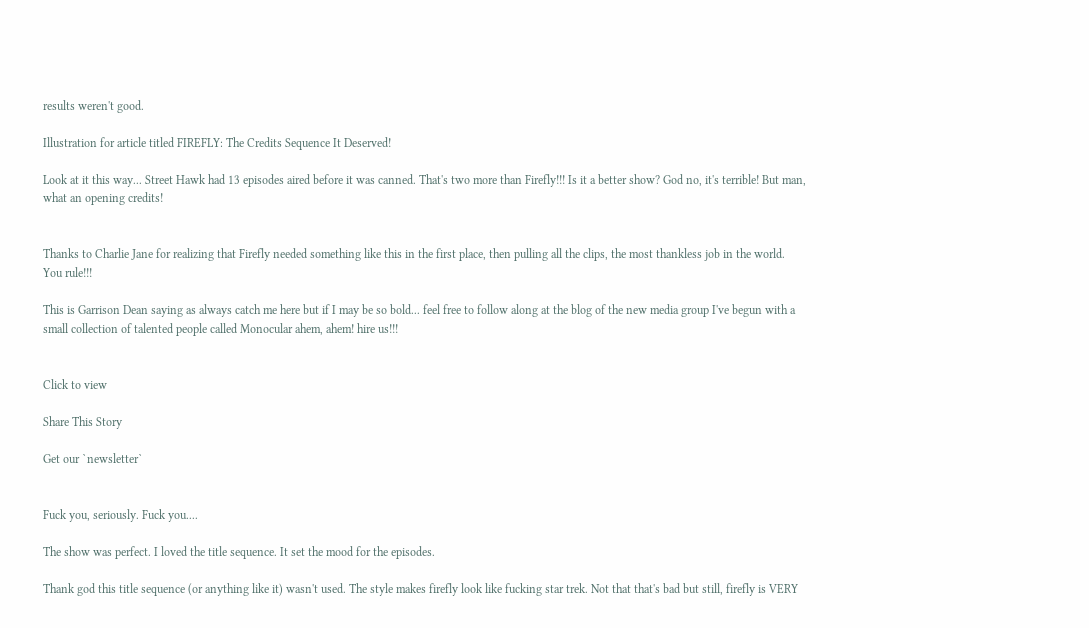results weren't good.

Illustration for article titled FIREFLY: The Credits Sequence It Deserved!

Look at it this way... Street Hawk had 13 episodes aired before it was canned. That's two more than Firefly!!! Is it a better show? God no, it's terrible! But man, what an opening credits!


Thanks to Charlie Jane for realizing that Firefly needed something like this in the first place, then pulling all the clips, the most thankless job in the world. You rule!!!

This is Garrison Dean saying as always catch me here but if I may be so bold... feel free to follow along at the blog of the new media group I've begun with a small collection of talented people called Monocular ahem, ahem! hire us!!!


Click to view

Share This Story

Get our `newsletter`


Fuck you, seriously. Fuck you....

The show was perfect. I loved the title sequence. It set the mood for the episodes.

Thank god this title sequence (or anything like it) wasn't used. The style makes firefly look like fucking star trek. Not that that's bad but still, firefly is VERY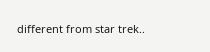different from star trek..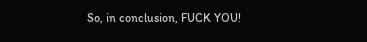So, in conclusion, FUCK YOU!